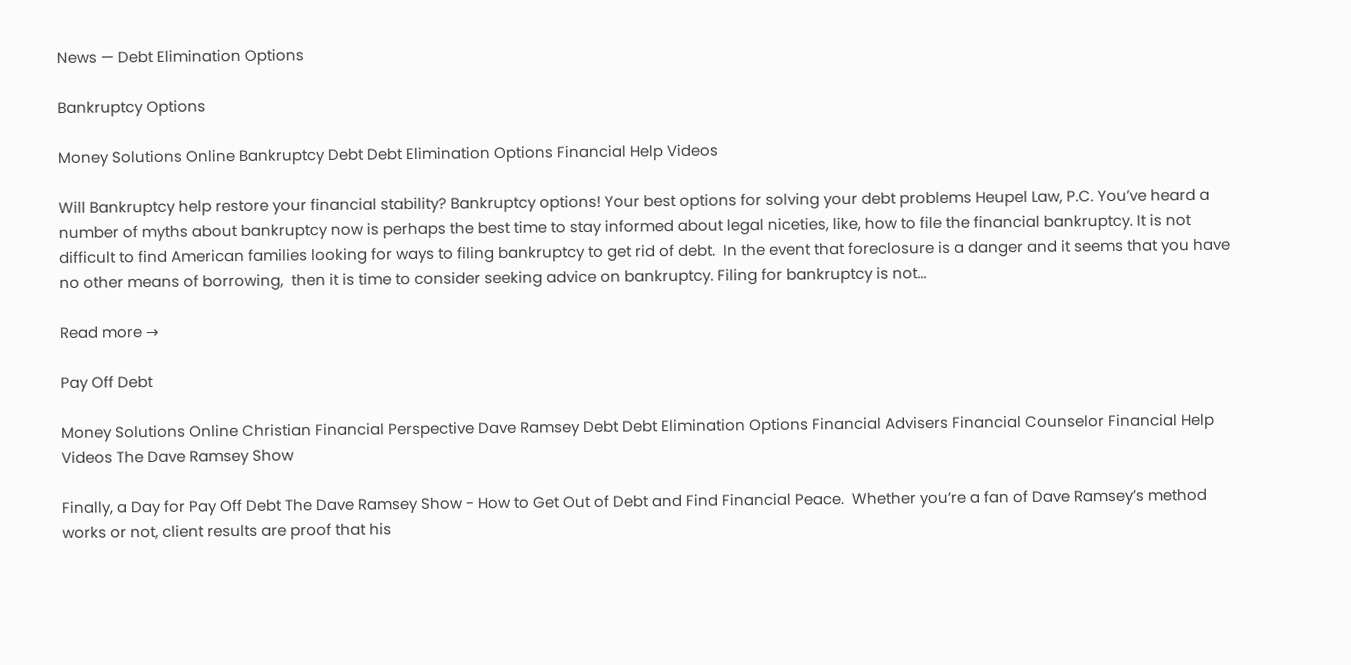News — Debt Elimination Options

Bankruptcy Options

Money Solutions Online Bankruptcy Debt Debt Elimination Options Financial Help Videos

Will Bankruptcy help restore your financial stability? Bankruptcy options! Your best options for solving your debt problems Heupel Law, P.C. You’ve heard a number of myths about bankruptcy now is perhaps the best time to stay informed about legal niceties, like, how to file the financial bankruptcy. It is not difficult to find American families looking for ways to filing bankruptcy to get rid of debt.  In the event that foreclosure is a danger and it seems that you have no other means of borrowing,  then it is time to consider seeking advice on bankruptcy. Filing for bankruptcy is not...

Read more →

Pay Off Debt

Money Solutions Online Christian Financial Perspective Dave Ramsey Debt Debt Elimination Options Financial Advisers Financial Counselor Financial Help Videos The Dave Ramsey Show

Finally, a Day for Pay Off Debt The Dave Ramsey Show - How to Get Out of Debt and Find Financial Peace.  Whether you’re a fan of Dave Ramsey’s method works or not, client results are proof that his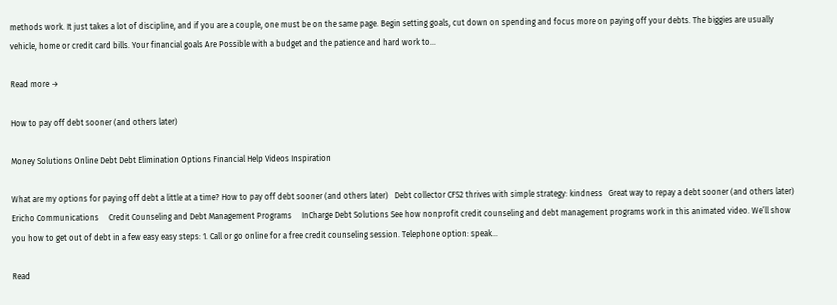methods work. It just takes a lot of discipline, and if you are a couple, one must be on the same page. Begin setting goals, cut down on spending and focus more on paying off your debts. The biggies are usually  vehicle, home or credit card bills. Your financial goals Are Possible with a budget and the patience and hard work to...

Read more →

How to pay off debt sooner (and others later)

Money Solutions Online Debt Debt Elimination Options Financial Help Videos Inspiration

What are my options for paying off debt a little at a time? How to pay off debt sooner (and others later)   Debt collector CFS2 thrives with simple strategy: kindness   Great way to repay a debt sooner (and others later) Ericho Communications     Credit Counseling and Debt Management Programs     InCharge Debt Solutions See how nonprofit credit counseling and debt management programs work in this animated video. We’ll show you how to get out of debt in a few easy easy steps: 1. Call or go online for a free credit counseling session. Telephone option: speak...

Read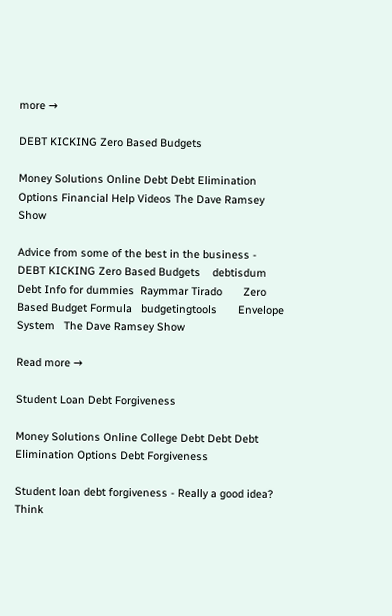more →

DEBT KICKING Zero Based Budgets

Money Solutions Online Debt Debt Elimination Options Financial Help Videos The Dave Ramsey Show

Advice from some of the best in the business - DEBT KICKING Zero Based Budgets    debtisdum       Debt Info for dummies  Raymmar Tirado       Zero Based Budget Formula   budgetingtools       Envelope System   The Dave Ramsey Show

Read more →

Student Loan Debt Forgiveness

Money Solutions Online College Debt Debt Debt Elimination Options Debt Forgiveness

Student loan debt forgiveness - Really a good idea? Think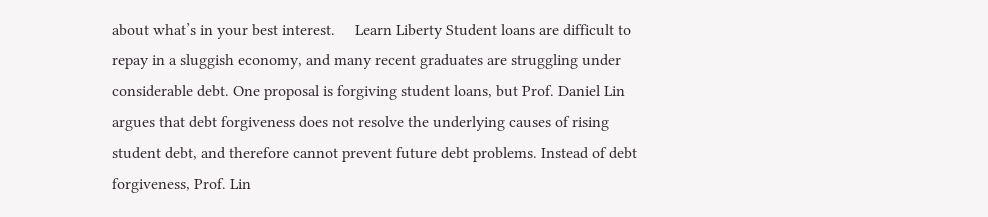about what’s in your best interest.     Learn Liberty Student loans are difficult to repay in a sluggish economy, and many recent graduates are struggling under considerable debt. One proposal is forgiving student loans, but Prof. Daniel Lin argues that debt forgiveness does not resolve the underlying causes of rising student debt, and therefore cannot prevent future debt problems. Instead of debt forgiveness, Prof. Lin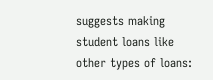suggests making student loans like other types of loans: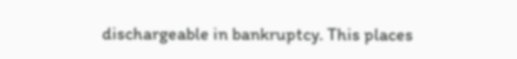dischargeable in bankruptcy. This places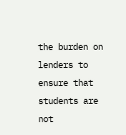the burden on lenders to ensure that students are not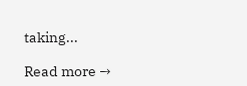taking...

Read more →